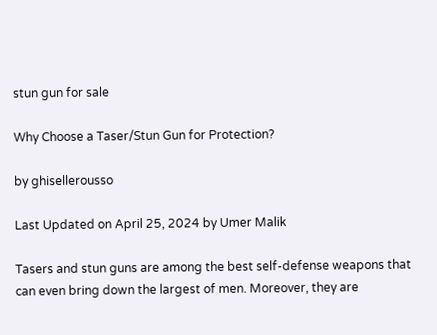stun gun for sale

Why Choose a Taser/Stun Gun for Protection?

by ghisellerousso

Last Updated on April 25, 2024 by Umer Malik

Tasers and stun guns are among the best self-defense weapons that can even bring down the largest of men. Moreover, they are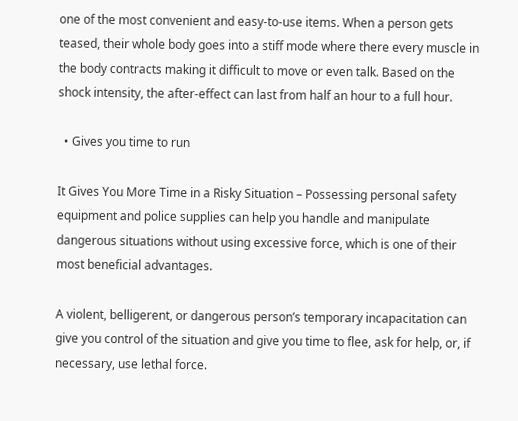one of the most convenient and easy-to-use items. When a person gets teased, their whole body goes into a stiff mode where there every muscle in the body contracts making it difficult to move or even talk. Based on the shock intensity, the after-effect can last from half an hour to a full hour.

  • Gives you time to run

It Gives You More Time in a Risky Situation – Possessing personal safety equipment and police supplies can help you handle and manipulate dangerous situations without using excessive force, which is one of their most beneficial advantages.

A violent, belligerent, or dangerous person’s temporary incapacitation can give you control of the situation and give you time to flee, ask for help, or, if necessary, use lethal force.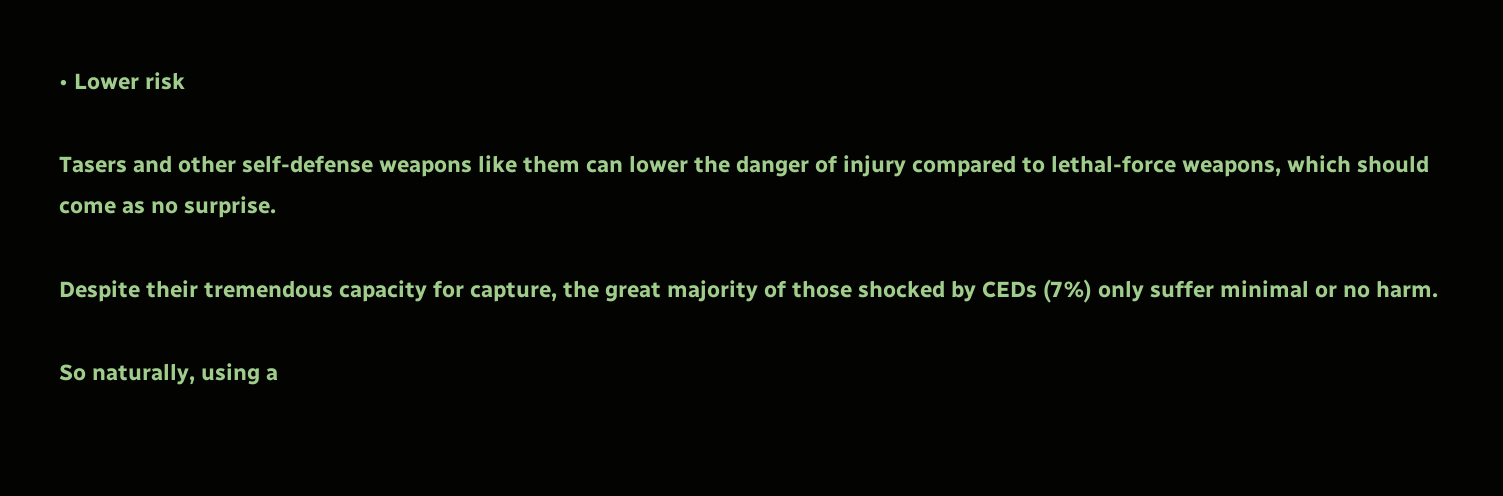• Lower risk

Tasers and other self-defense weapons like them can lower the danger of injury compared to lethal-force weapons, which should come as no surprise.

Despite their tremendous capacity for capture, the great majority of those shocked by CEDs (7%) only suffer minimal or no harm.

So naturally, using a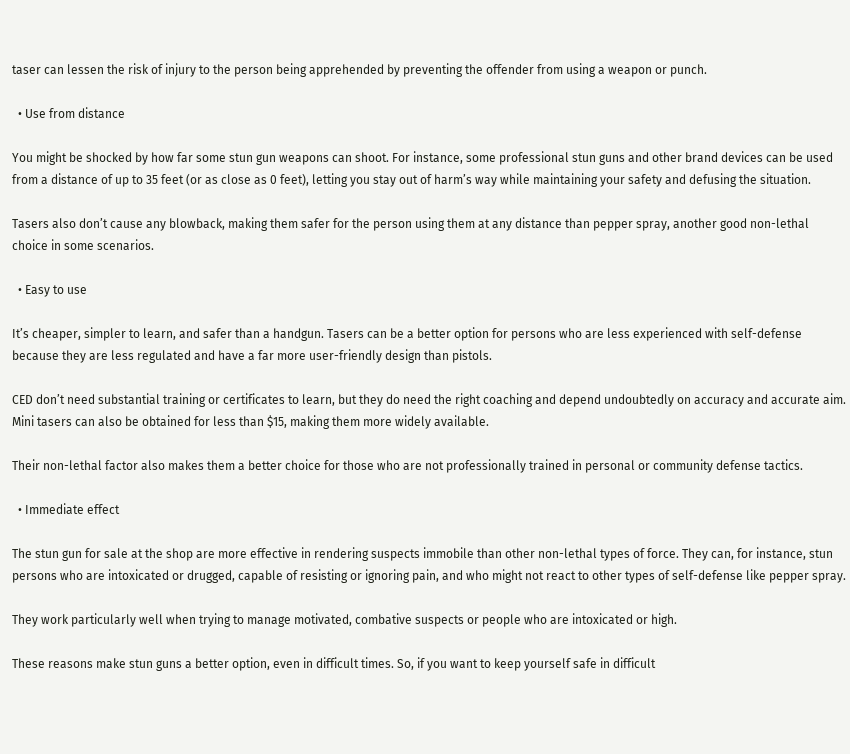taser can lessen the risk of injury to the person being apprehended by preventing the offender from using a weapon or punch.

  • Use from distance

You might be shocked by how far some stun gun weapons can shoot. For instance, some professional stun guns and other brand devices can be used from a distance of up to 35 feet (or as close as 0 feet), letting you stay out of harm’s way while maintaining your safety and defusing the situation.

Tasers also don’t cause any blowback, making them safer for the person using them at any distance than pepper spray, another good non-lethal choice in some scenarios.

  • Easy to use

It’s cheaper, simpler to learn, and safer than a handgun. Tasers can be a better option for persons who are less experienced with self-defense because they are less regulated and have a far more user-friendly design than pistols.

CED don’t need substantial training or certificates to learn, but they do need the right coaching and depend undoubtedly on accuracy and accurate aim. Mini tasers can also be obtained for less than $15, making them more widely available.

Their non-lethal factor also makes them a better choice for those who are not professionally trained in personal or community defense tactics.

  • Immediate effect

The stun gun for sale at the shop are more effective in rendering suspects immobile than other non-lethal types of force. They can, for instance, stun persons who are intoxicated or drugged, capable of resisting or ignoring pain, and who might not react to other types of self-defense like pepper spray.

They work particularly well when trying to manage motivated, combative suspects or people who are intoxicated or high.

These reasons make stun guns a better option, even in difficult times. So, if you want to keep yourself safe in difficult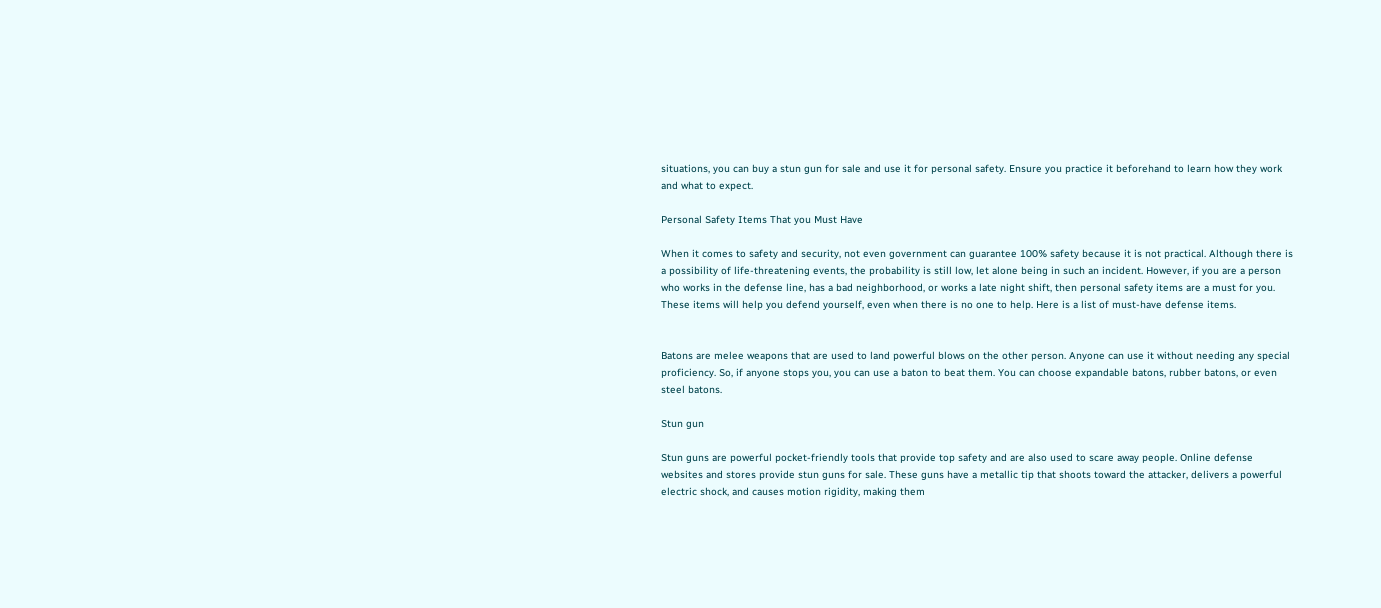situations, you can buy a stun gun for sale and use it for personal safety. Ensure you practice it beforehand to learn how they work and what to expect.

Personal Safety Items That you Must Have

When it comes to safety and security, not even government can guarantee 100% safety because it is not practical. Although there is a possibility of life-threatening events, the probability is still low, let alone being in such an incident. However, if you are a person who works in the defense line, has a bad neighborhood, or works a late night shift, then personal safety items are a must for you. These items will help you defend yourself, even when there is no one to help. Here is a list of must-have defense items.


Batons are melee weapons that are used to land powerful blows on the other person. Anyone can use it without needing any special proficiency. So, if anyone stops you, you can use a baton to beat them. You can choose expandable batons, rubber batons, or even steel batons.

Stun gun

Stun guns are powerful pocket-friendly tools that provide top safety and are also used to scare away people. Online defense websites and stores provide stun guns for sale. These guns have a metallic tip that shoots toward the attacker, delivers a powerful electric shock, and causes motion rigidity, making them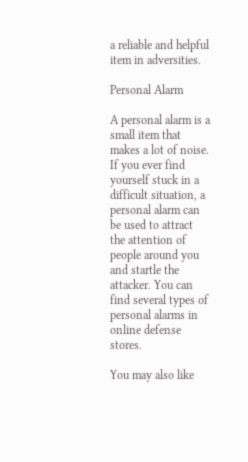a reliable and helpful item in adversities.

Personal Alarm

A personal alarm is a small item that makes a lot of noise. If you ever find yourself stuck in a difficult situation, a personal alarm can be used to attract the attention of people around you and startle the attacker. You can find several types of personal alarms in online defense stores.

You may also like